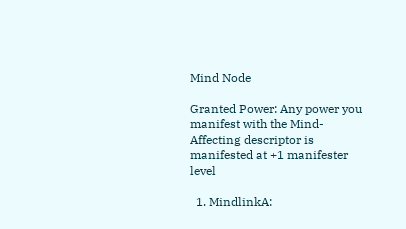Mind Node

Granted Power: Any power you manifest with the Mind-Affecting descriptor is manifested at +1 manifester level

  1. MindlinkA: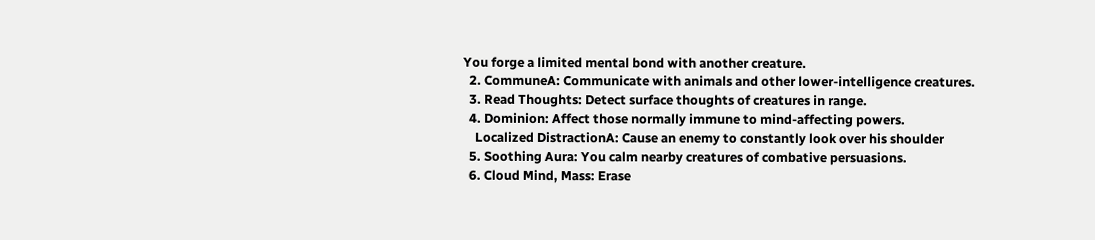You forge a limited mental bond with another creature.
  2. CommuneA: Communicate with animals and other lower-intelligence creatures.
  3. Read Thoughts: Detect surface thoughts of creatures in range.
  4. Dominion: Affect those normally immune to mind-affecting powers.
    Localized DistractionA: Cause an enemy to constantly look over his shoulder
  5. Soothing Aura: You calm nearby creatures of combative persuasions.
  6. Cloud Mind, Mass: Erase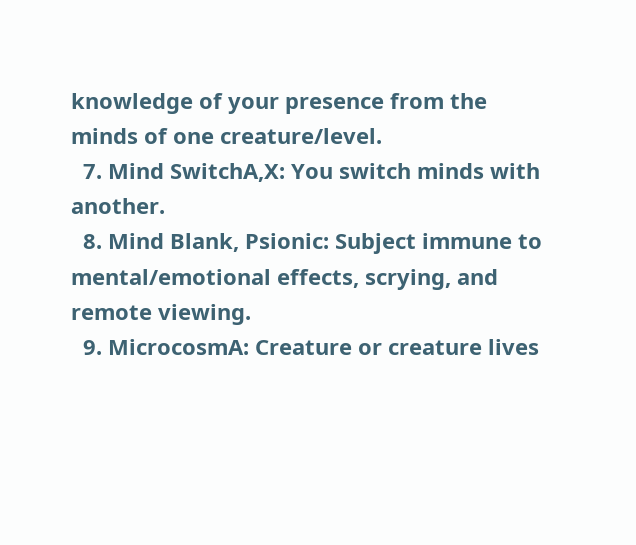knowledge of your presence from the minds of one creature/level.
  7. Mind SwitchA,X: You switch minds with another.
  8. Mind Blank, Psionic: Subject immune to mental/emotional effects, scrying, and remote viewing.
  9. MicrocosmA: Creature or creature lives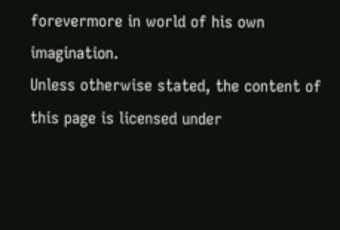forevermore in world of his own imagination.
Unless otherwise stated, the content of this page is licensed under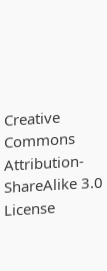Creative Commons Attribution-ShareAlike 3.0 License